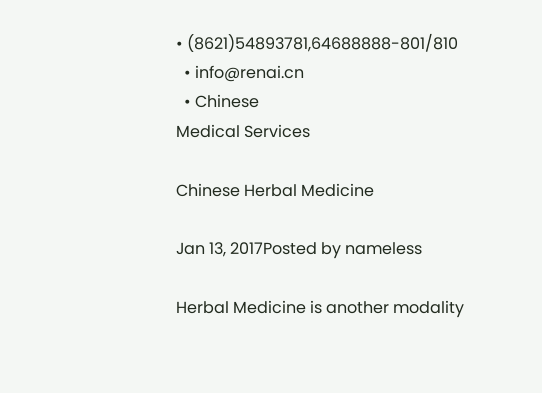• (8621)54893781,64688888-801/810
  • info@renai.cn
  • Chinese
Medical Services

Chinese Herbal Medicine

Jan 13, 2017Posted by nameless

Herbal Medicine is another modality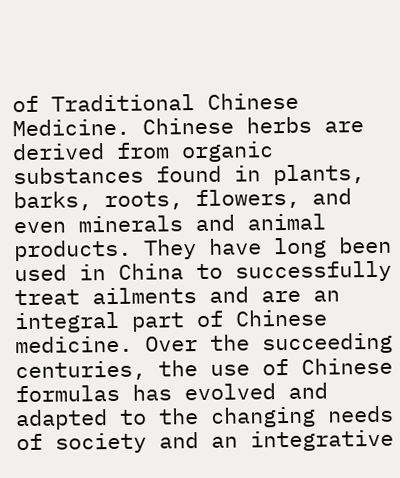of Traditional Chinese Medicine. Chinese herbs are derived from organic substances found in plants, barks, roots, flowers, and even minerals and animal products. They have long been used in China to successfully treat ailments and are an integral part of Chinese medicine. Over the succeeding centuries, the use of Chinese formulas has evolved and adapted to the changing needs of society and an integrative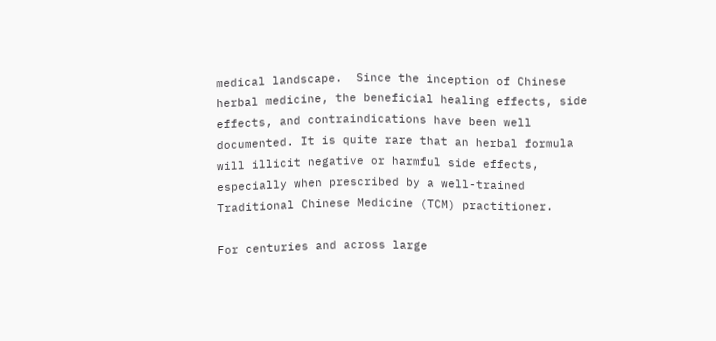medical landscape.  Since the inception of Chinese herbal medicine, the beneficial healing effects, side effects, and contraindications have been well documented. It is quite rare that an herbal formula will illicit negative or harmful side effects, especially when prescribed by a well-trained Traditional Chinese Medicine (TCM) practitioner.

For centuries and across large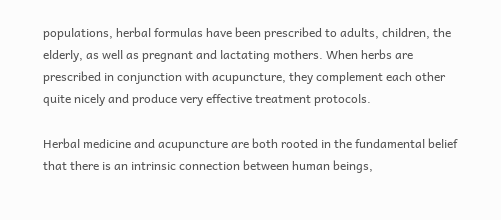populations, herbal formulas have been prescribed to adults, children, the elderly, as well as pregnant and lactating mothers. When herbs are prescribed in conjunction with acupuncture, they complement each other quite nicely and produce very effective treatment protocols.

Herbal medicine and acupuncture are both rooted in the fundamental belief that there is an intrinsic connection between human beings,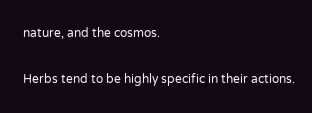nature, and the cosmos.

Herbs tend to be highly specific in their actions.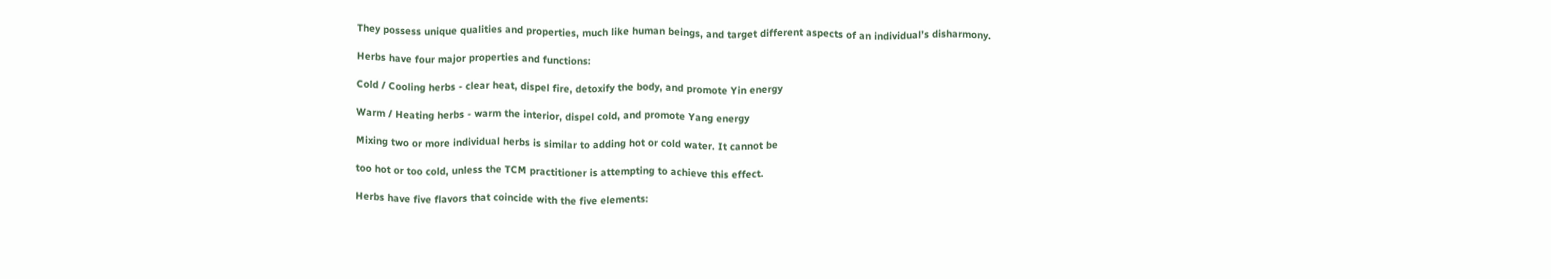They possess unique qualities and properties, much like human beings, and target different aspects of an individual’s disharmony.

Herbs have four major properties and functions:

Cold / Cooling herbs - clear heat, dispel fire, detoxify the body, and promote Yin energy

Warm / Heating herbs - warm the interior, dispel cold, and promote Yang energy

Mixing two or more individual herbs is similar to adding hot or cold water. It cannot be

too hot or too cold, unless the TCM practitioner is attempting to achieve this effect.

Herbs have five flavors that coincide with the five elements: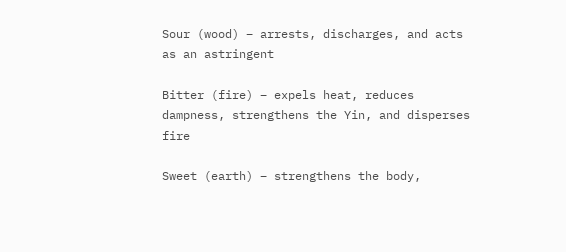Sour (wood) – arrests, discharges, and acts as an astringent

Bitter (fire) – expels heat, reduces dampness, strengthens the Yin, and disperses fire

Sweet (earth) – strengthens the body,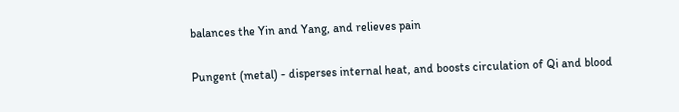balances the Yin and Yang, and relieves pain

Pungent (metal) - disperses internal heat, and boosts circulation of Qi and blood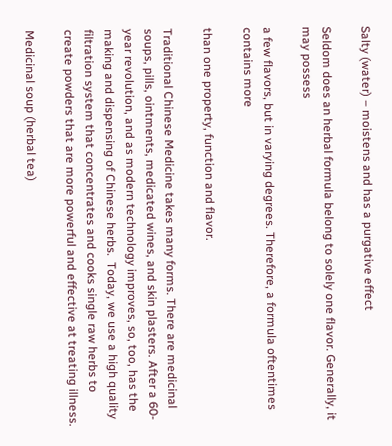Salty (water) – moistens and has a purgative effect

Seldom does an herbal formula belong to solely one flavor. Generally, it may possess

a few flavors, but in varying degrees. Therefore, a formula oftentimes contains more

than one property, function and flavor.

Traditional Chinese Medicine takes many forms. There are medicinal soups, pills, ointments, medicated wines, and skin plasters. After a 60-year revolution, and as modern technology improves, so, too, has the making and dispensing of Chinese herbs.  Today, we use a high quality filtration system that concentrates and cooks single raw herbs to create powders that are more powerful and effective at treating illness.

Medicinal soup (herbal tea)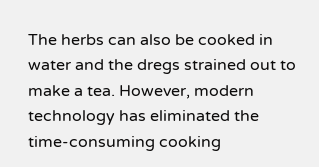The herbs can also be cooked in water and the dregs strained out to make a tea. However, modern technology has eliminated the time-consuming cooking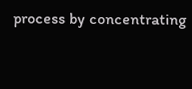process by concentrating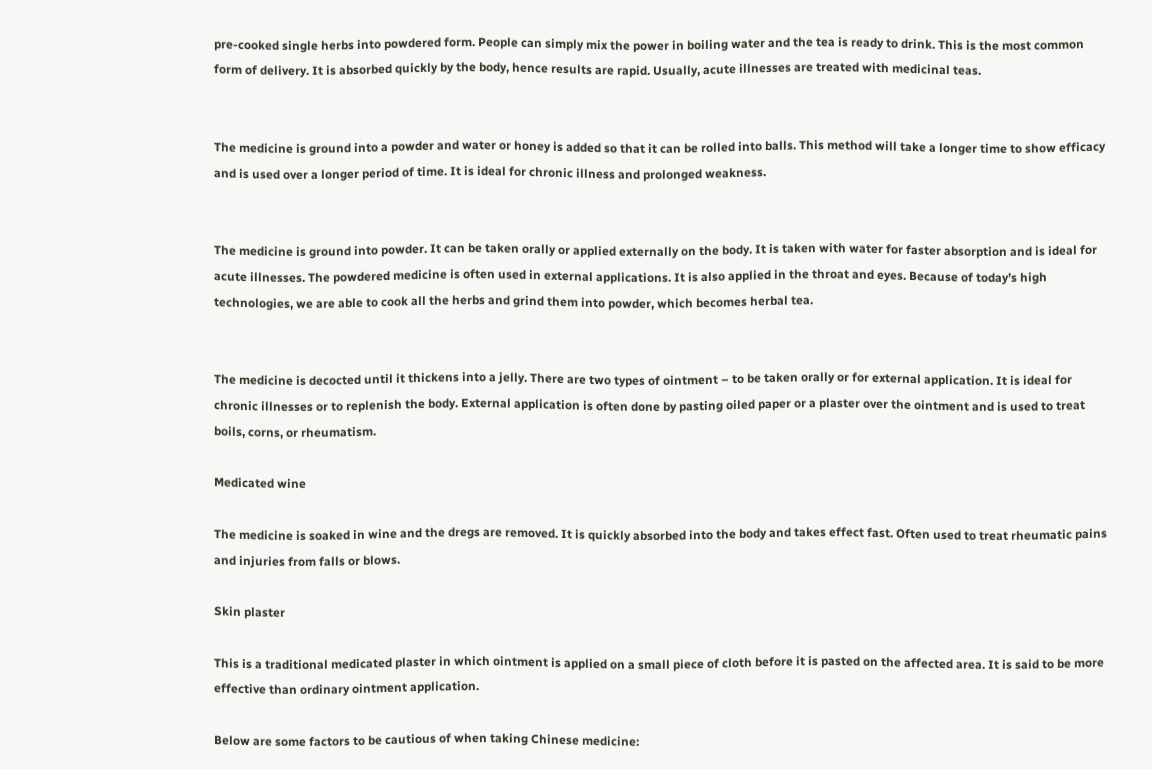pre-cooked single herbs into powdered form. People can simply mix the power in boiling water and the tea is ready to drink. This is the most common form of delivery. It is absorbed quickly by the body, hence results are rapid. Usually, acute illnesses are treated with medicinal teas.


The medicine is ground into a powder and water or honey is added so that it can be rolled into balls. This method will take a longer time to show efficacy and is used over a longer period of time. It is ideal for chronic illness and prolonged weakness.


The medicine is ground into powder. It can be taken orally or applied externally on the body. It is taken with water for faster absorption and is ideal for acute illnesses. The powdered medicine is often used in external applications. It is also applied in the throat and eyes. Because of today’s high technologies, we are able to cook all the herbs and grind them into powder, which becomes herbal tea.


The medicine is decocted until it thickens into a jelly. There are two types of ointment – to be taken orally or for external application. It is ideal for chronic illnesses or to replenish the body. External application is often done by pasting oiled paper or a plaster over the ointment and is used to treat boils, corns, or rheumatism.

Medicated wine

The medicine is soaked in wine and the dregs are removed. It is quickly absorbed into the body and takes effect fast. Often used to treat rheumatic pains and injuries from falls or blows.

Skin plaster

This is a traditional medicated plaster in which ointment is applied on a small piece of cloth before it is pasted on the affected area. It is said to be more effective than ordinary ointment application.

Below are some factors to be cautious of when taking Chinese medicine: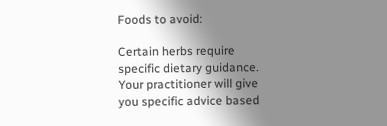Foods to avoid:

Certain herbs require specific dietary guidance. Your practitioner will give you specific advice based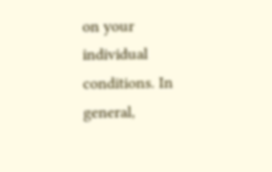on your individual conditions. In general,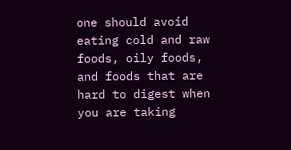one should avoid eating cold and raw foods, oily foods, and foods that are hard to digest when you are taking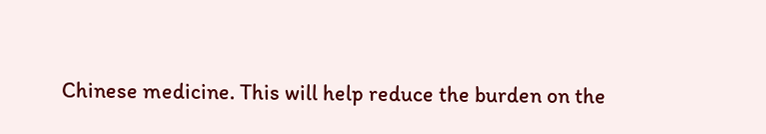Chinese medicine. This will help reduce the burden on the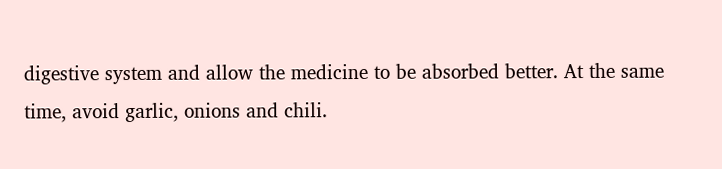digestive system and allow the medicine to be absorbed better. At the same time, avoid garlic, onions and chili.